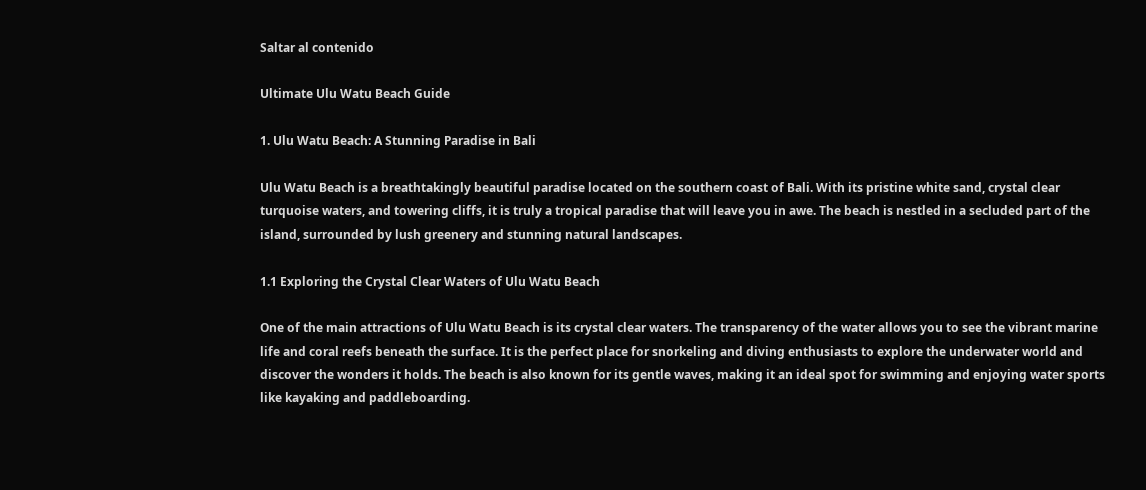Saltar al contenido

Ultimate Ulu Watu Beach Guide

1. Ulu Watu Beach: A Stunning Paradise in Bali

Ulu Watu Beach is a breathtakingly beautiful paradise located on the southern coast of Bali. With its pristine white sand, crystal clear turquoise waters, and towering cliffs, it is truly a tropical paradise that will leave you in awe. The beach is nestled in a secluded part of the island, surrounded by lush greenery and stunning natural landscapes.

1.1 Exploring the Crystal Clear Waters of Ulu Watu Beach

One of the main attractions of Ulu Watu Beach is its crystal clear waters. The transparency of the water allows you to see the vibrant marine life and coral reefs beneath the surface. It is the perfect place for snorkeling and diving enthusiasts to explore the underwater world and discover the wonders it holds. The beach is also known for its gentle waves, making it an ideal spot for swimming and enjoying water sports like kayaking and paddleboarding.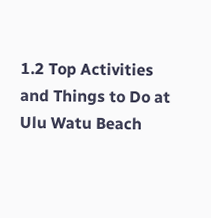1.2 Top Activities and Things to Do at Ulu Watu Beach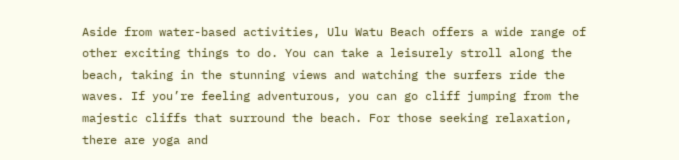Aside from water-based activities, Ulu Watu Beach offers a wide range of other exciting things to do. You can take a leisurely stroll along the beach, taking in the stunning views and watching the surfers ride the waves. If you’re feeling adventurous, you can go cliff jumping from the majestic cliffs that surround the beach. For those seeking relaxation, there are yoga and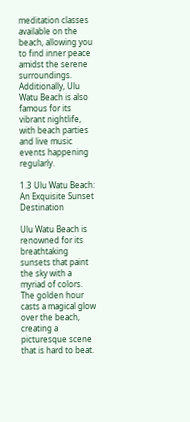meditation classes available on the beach, allowing you to find inner peace amidst the serene surroundings. Additionally, Ulu Watu Beach is also famous for its vibrant nightlife, with beach parties and live music events happening regularly.

1.3 Ulu Watu Beach: An Exquisite Sunset Destination

Ulu Watu Beach is renowned for its breathtaking sunsets that paint the sky with a myriad of colors. The golden hour casts a magical glow over the beach, creating a picturesque scene that is hard to beat.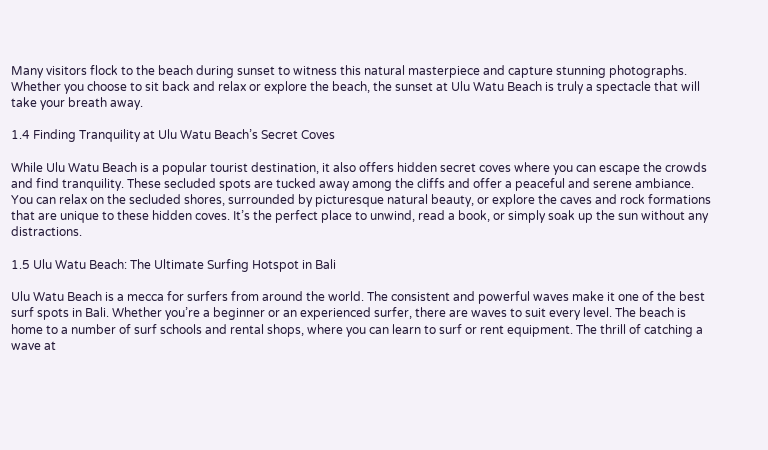Many visitors flock to the beach during sunset to witness this natural masterpiece and capture stunning photographs. Whether you choose to sit back and relax or explore the beach, the sunset at Ulu Watu Beach is truly a spectacle that will take your breath away.

1.4 Finding Tranquility at Ulu Watu Beach’s Secret Coves

While Ulu Watu Beach is a popular tourist destination, it also offers hidden secret coves where you can escape the crowds and find tranquility. These secluded spots are tucked away among the cliffs and offer a peaceful and serene ambiance. You can relax on the secluded shores, surrounded by picturesque natural beauty, or explore the caves and rock formations that are unique to these hidden coves. It’s the perfect place to unwind, read a book, or simply soak up the sun without any distractions.

1.5 Ulu Watu Beach: The Ultimate Surfing Hotspot in Bali

Ulu Watu Beach is a mecca for surfers from around the world. The consistent and powerful waves make it one of the best surf spots in Bali. Whether you’re a beginner or an experienced surfer, there are waves to suit every level. The beach is home to a number of surf schools and rental shops, where you can learn to surf or rent equipment. The thrill of catching a wave at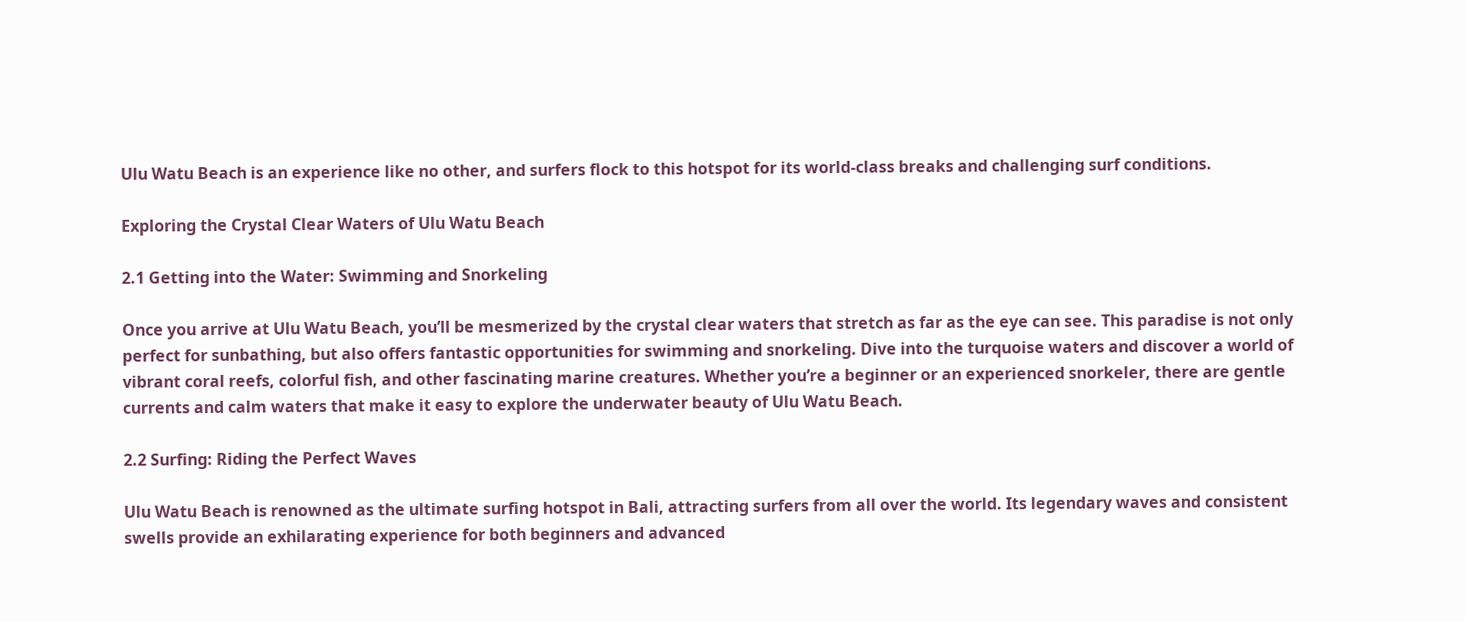Ulu Watu Beach is an experience like no other, and surfers flock to this hotspot for its world-class breaks and challenging surf conditions.

Exploring the Crystal Clear Waters of Ulu Watu Beach

2.1 Getting into the Water: Swimming and Snorkeling

Once you arrive at Ulu Watu Beach, you’ll be mesmerized by the crystal clear waters that stretch as far as the eye can see. This paradise is not only perfect for sunbathing, but also offers fantastic opportunities for swimming and snorkeling. Dive into the turquoise waters and discover a world of vibrant coral reefs, colorful fish, and other fascinating marine creatures. Whether you’re a beginner or an experienced snorkeler, there are gentle currents and calm waters that make it easy to explore the underwater beauty of Ulu Watu Beach.

2.2 Surfing: Riding the Perfect Waves

Ulu Watu Beach is renowned as the ultimate surfing hotspot in Bali, attracting surfers from all over the world. Its legendary waves and consistent swells provide an exhilarating experience for both beginners and advanced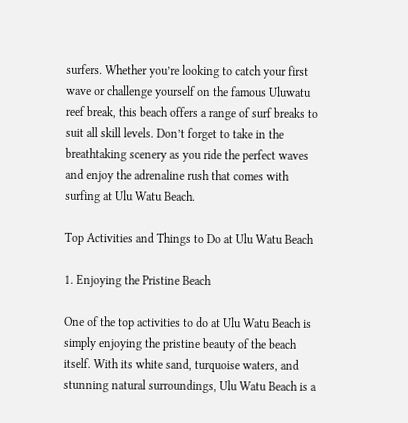surfers. Whether you’re looking to catch your first wave or challenge yourself on the famous Uluwatu reef break, this beach offers a range of surf breaks to suit all skill levels. Don’t forget to take in the breathtaking scenery as you ride the perfect waves and enjoy the adrenaline rush that comes with surfing at Ulu Watu Beach.

Top Activities and Things to Do at Ulu Watu Beach

1. Enjoying the Pristine Beach

One of the top activities to do at Ulu Watu Beach is simply enjoying the pristine beauty of the beach itself. With its white sand, turquoise waters, and stunning natural surroundings, Ulu Watu Beach is a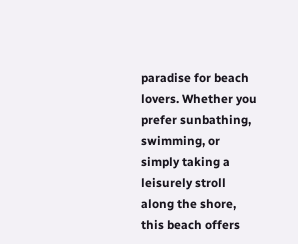paradise for beach lovers. Whether you prefer sunbathing, swimming, or simply taking a leisurely stroll along the shore, this beach offers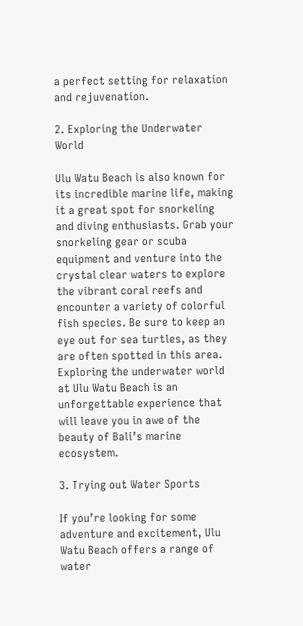a perfect setting for relaxation and rejuvenation.

2. Exploring the Underwater World

Ulu Watu Beach is also known for its incredible marine life, making it a great spot for snorkeling and diving enthusiasts. Grab your snorkeling gear or scuba equipment and venture into the crystal clear waters to explore the vibrant coral reefs and encounter a variety of colorful fish species. Be sure to keep an eye out for sea turtles, as they are often spotted in this area. Exploring the underwater world at Ulu Watu Beach is an unforgettable experience that will leave you in awe of the beauty of Bali’s marine ecosystem.

3. Trying out Water Sports

If you’re looking for some adventure and excitement, Ulu Watu Beach offers a range of water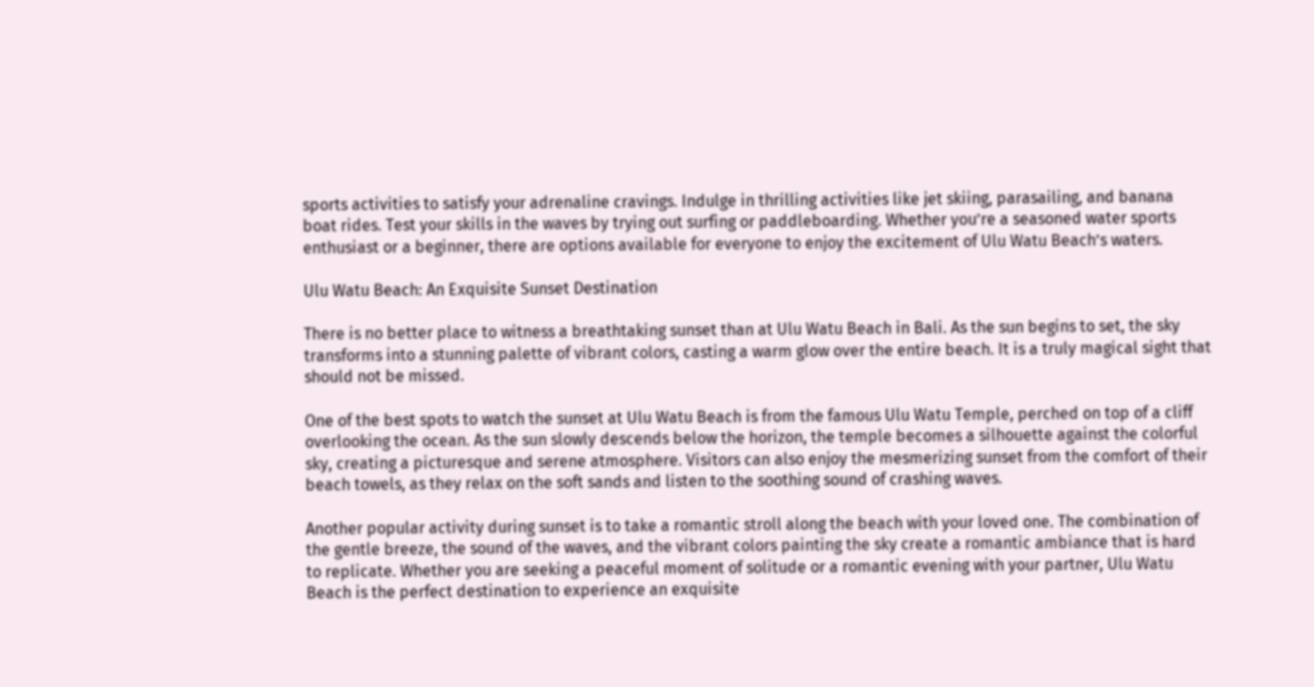sports activities to satisfy your adrenaline cravings. Indulge in thrilling activities like jet skiing, parasailing, and banana boat rides. Test your skills in the waves by trying out surfing or paddleboarding. Whether you’re a seasoned water sports enthusiast or a beginner, there are options available for everyone to enjoy the excitement of Ulu Watu Beach’s waters.

Ulu Watu Beach: An Exquisite Sunset Destination

There is no better place to witness a breathtaking sunset than at Ulu Watu Beach in Bali. As the sun begins to set, the sky transforms into a stunning palette of vibrant colors, casting a warm glow over the entire beach. It is a truly magical sight that should not be missed.

One of the best spots to watch the sunset at Ulu Watu Beach is from the famous Ulu Watu Temple, perched on top of a cliff overlooking the ocean. As the sun slowly descends below the horizon, the temple becomes a silhouette against the colorful sky, creating a picturesque and serene atmosphere. Visitors can also enjoy the mesmerizing sunset from the comfort of their beach towels, as they relax on the soft sands and listen to the soothing sound of crashing waves.

Another popular activity during sunset is to take a romantic stroll along the beach with your loved one. The combination of the gentle breeze, the sound of the waves, and the vibrant colors painting the sky create a romantic ambiance that is hard to replicate. Whether you are seeking a peaceful moment of solitude or a romantic evening with your partner, Ulu Watu Beach is the perfect destination to experience an exquisite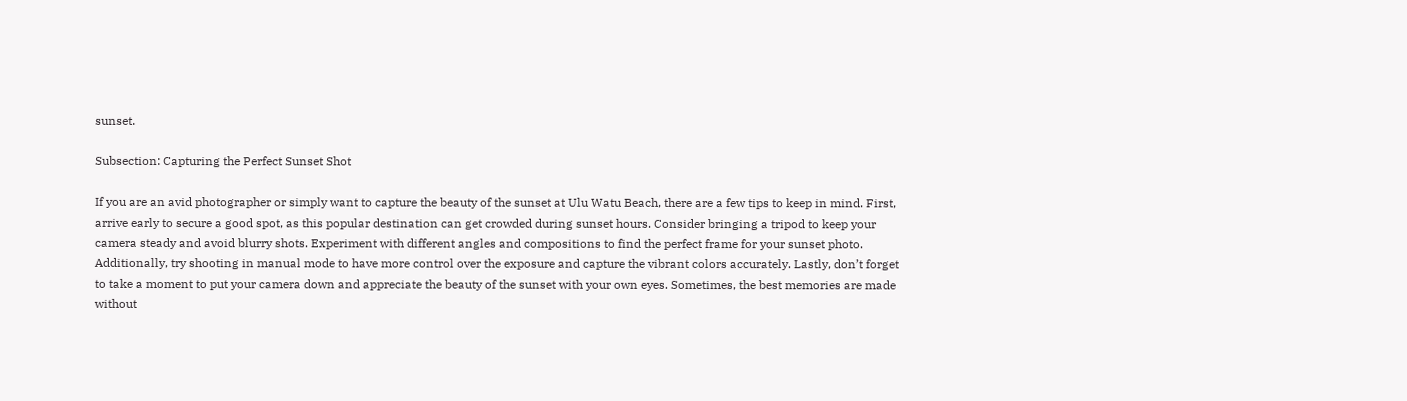sunset.

Subsection: Capturing the Perfect Sunset Shot

If you are an avid photographer or simply want to capture the beauty of the sunset at Ulu Watu Beach, there are a few tips to keep in mind. First, arrive early to secure a good spot, as this popular destination can get crowded during sunset hours. Consider bringing a tripod to keep your camera steady and avoid blurry shots. Experiment with different angles and compositions to find the perfect frame for your sunset photo. Additionally, try shooting in manual mode to have more control over the exposure and capture the vibrant colors accurately. Lastly, don’t forget to take a moment to put your camera down and appreciate the beauty of the sunset with your own eyes. Sometimes, the best memories are made without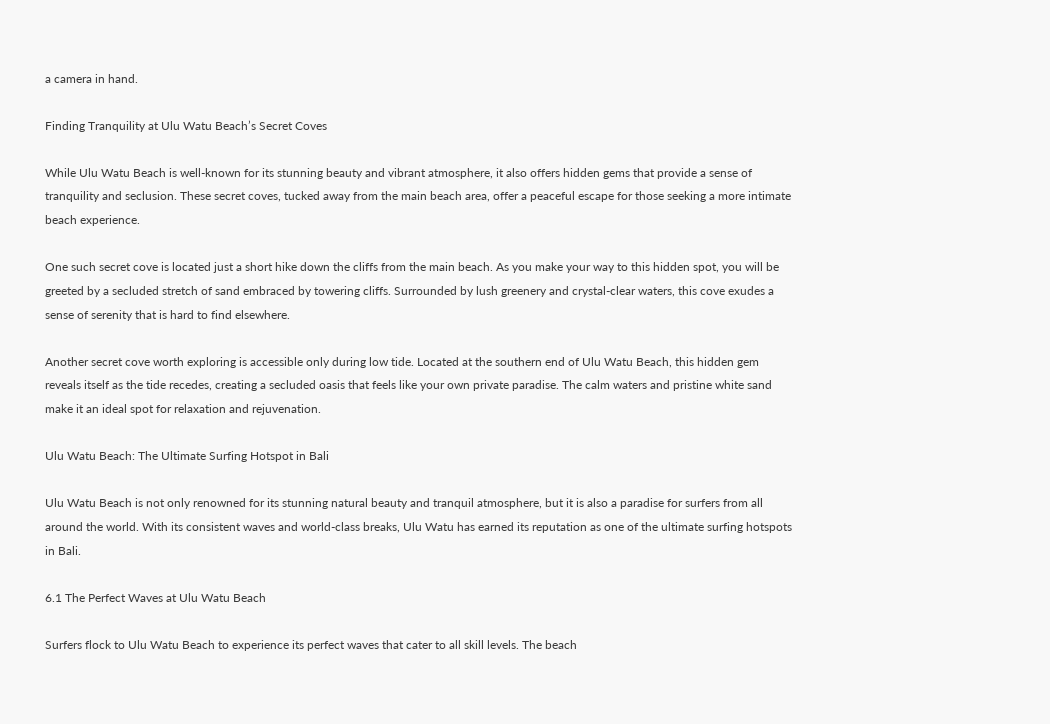a camera in hand.

Finding Tranquility at Ulu Watu Beach’s Secret Coves

While Ulu Watu Beach is well-known for its stunning beauty and vibrant atmosphere, it also offers hidden gems that provide a sense of tranquility and seclusion. These secret coves, tucked away from the main beach area, offer a peaceful escape for those seeking a more intimate beach experience.

One such secret cove is located just a short hike down the cliffs from the main beach. As you make your way to this hidden spot, you will be greeted by a secluded stretch of sand embraced by towering cliffs. Surrounded by lush greenery and crystal-clear waters, this cove exudes a sense of serenity that is hard to find elsewhere.

Another secret cove worth exploring is accessible only during low tide. Located at the southern end of Ulu Watu Beach, this hidden gem reveals itself as the tide recedes, creating a secluded oasis that feels like your own private paradise. The calm waters and pristine white sand make it an ideal spot for relaxation and rejuvenation.

Ulu Watu Beach: The Ultimate Surfing Hotspot in Bali

Ulu Watu Beach is not only renowned for its stunning natural beauty and tranquil atmosphere, but it is also a paradise for surfers from all around the world. With its consistent waves and world-class breaks, Ulu Watu has earned its reputation as one of the ultimate surfing hotspots in Bali.

6.1 The Perfect Waves at Ulu Watu Beach

Surfers flock to Ulu Watu Beach to experience its perfect waves that cater to all skill levels. The beach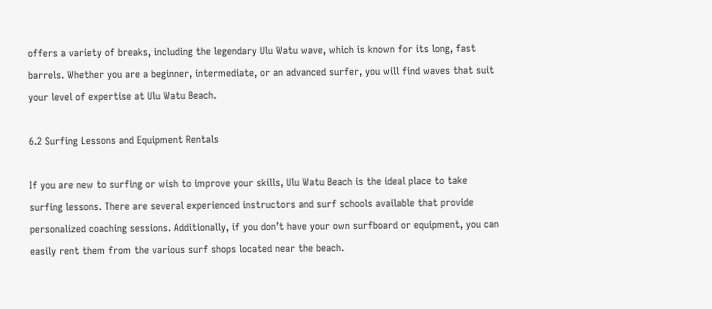offers a variety of breaks, including the legendary Ulu Watu wave, which is known for its long, fast barrels. Whether you are a beginner, intermediate, or an advanced surfer, you will find waves that suit your level of expertise at Ulu Watu Beach.

6.2 Surfing Lessons and Equipment Rentals

If you are new to surfing or wish to improve your skills, Ulu Watu Beach is the ideal place to take surfing lessons. There are several experienced instructors and surf schools available that provide personalized coaching sessions. Additionally, if you don’t have your own surfboard or equipment, you can easily rent them from the various surf shops located near the beach.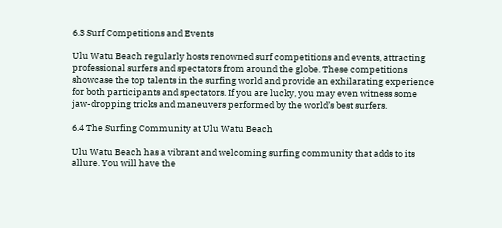6.3 Surf Competitions and Events

Ulu Watu Beach regularly hosts renowned surf competitions and events, attracting professional surfers and spectators from around the globe. These competitions showcase the top talents in the surfing world and provide an exhilarating experience for both participants and spectators. If you are lucky, you may even witness some jaw-dropping tricks and maneuvers performed by the world’s best surfers.

6.4 The Surfing Community at Ulu Watu Beach

Ulu Watu Beach has a vibrant and welcoming surfing community that adds to its allure. You will have the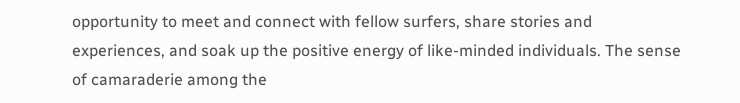opportunity to meet and connect with fellow surfers, share stories and experiences, and soak up the positive energy of like-minded individuals. The sense of camaraderie among the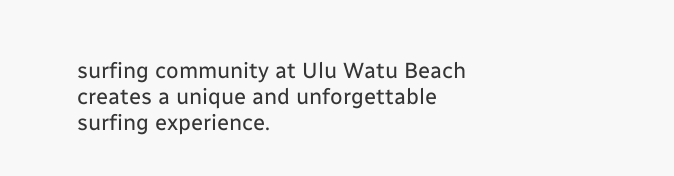surfing community at Ulu Watu Beach creates a unique and unforgettable surfing experience.